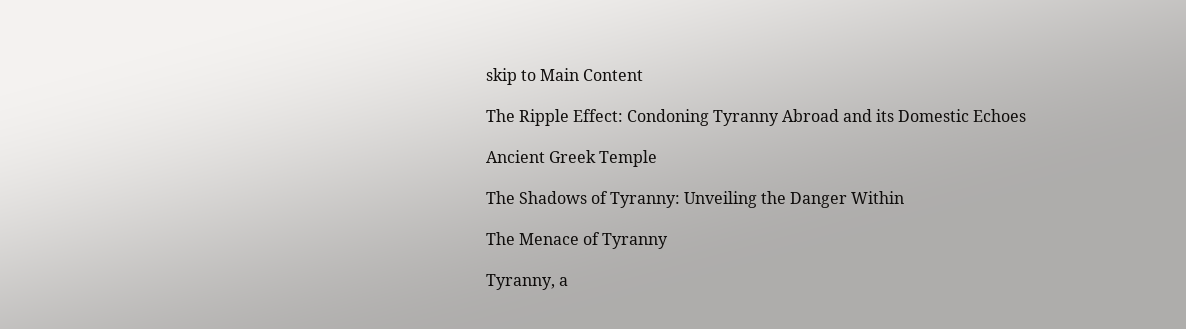skip to Main Content

The Ripple Effect: Condoning Tyranny Abroad and its Domestic Echoes

Ancient Greek Temple

The Shadows of Tyranny: Unveiling the Danger Within

The Menace of Tyranny

Tyranny, a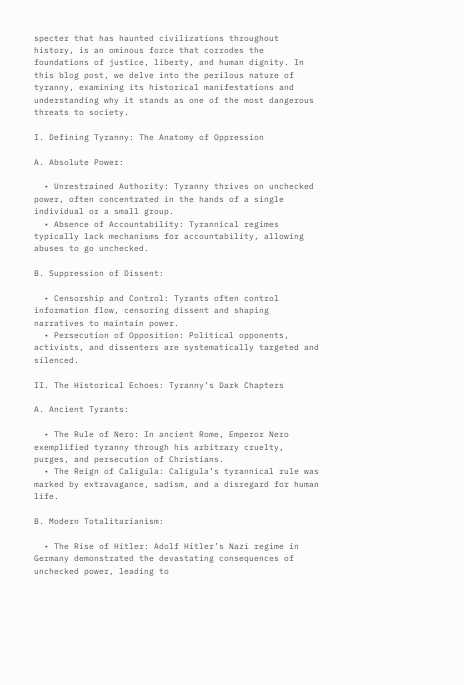specter that has haunted civilizations throughout history, is an ominous force that corrodes the foundations of justice, liberty, and human dignity. In this blog post, we delve into the perilous nature of tyranny, examining its historical manifestations and understanding why it stands as one of the most dangerous threats to society.

I. Defining Tyranny: The Anatomy of Oppression

A. Absolute Power:

  • Unrestrained Authority: Tyranny thrives on unchecked power, often concentrated in the hands of a single individual or a small group.
  • Absence of Accountability: Tyrannical regimes typically lack mechanisms for accountability, allowing abuses to go unchecked.

B. Suppression of Dissent:

  • Censorship and Control: Tyrants often control information flow, censoring dissent and shaping narratives to maintain power.
  • Persecution of Opposition: Political opponents, activists, and dissenters are systematically targeted and silenced.

II. The Historical Echoes: Tyranny’s Dark Chapters

A. Ancient Tyrants:

  • The Rule of Nero: In ancient Rome, Emperor Nero exemplified tyranny through his arbitrary cruelty, purges, and persecution of Christians.
  • The Reign of Caligula: Caligula’s tyrannical rule was marked by extravagance, sadism, and a disregard for human life.

B. Modern Totalitarianism:

  • The Rise of Hitler: Adolf Hitler’s Nazi regime in Germany demonstrated the devastating consequences of unchecked power, leading to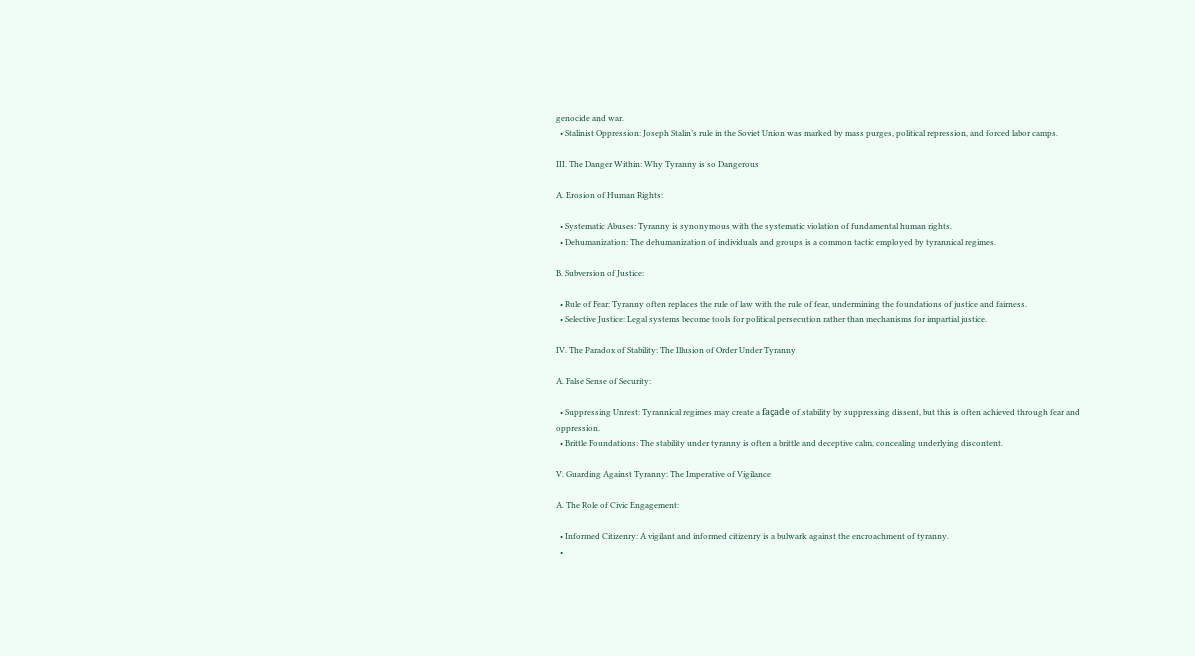genocide and war.
  • Stalinist Oppression: Joseph Stalin’s rule in the Soviet Union was marked by mass purges, political repression, and forced labor camps.

III. The Danger Within: Why Tyranny is so Dangerous

A. Erosion of Human Rights:

  • Systematic Abuses: Tyranny is synonymous with the systematic violation of fundamental human rights.
  • Dehumanization: The dehumanization of individuals and groups is a common tactic employed by tyrannical regimes.

B. Subversion of Justice:

  • Rule of Fear: Tyranny often replaces the rule of law with the rule of fear, undermining the foundations of justice and fairness.
  • Selective Justice: Legal systems become tools for political persecution rather than mechanisms for impartial justice.

IV. The Paradox of Stability: The Illusion of Order Under Tyranny

A. False Sense of Security:

  • Suppressing Unrest: Tyrannical regimes may create a façade of stability by suppressing dissent, but this is often achieved through fear and oppression.
  • Brittle Foundations: The stability under tyranny is often a brittle and deceptive calm, concealing underlying discontent.

V. Guarding Against Tyranny: The Imperative of Vigilance

A. The Role of Civic Engagement:

  • Informed Citizenry: A vigilant and informed citizenry is a bulwark against the encroachment of tyranny.
  •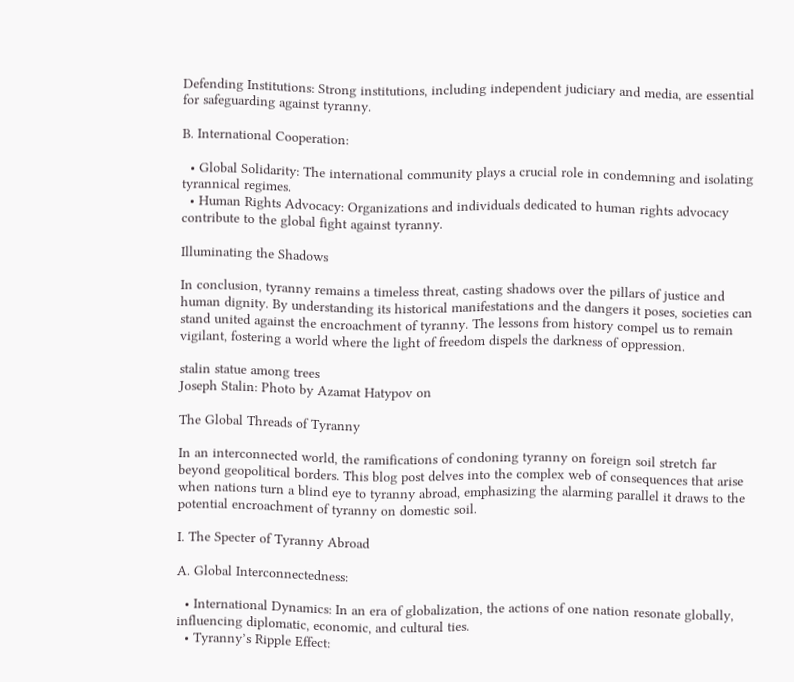Defending Institutions: Strong institutions, including independent judiciary and media, are essential for safeguarding against tyranny.

B. International Cooperation:

  • Global Solidarity: The international community plays a crucial role in condemning and isolating tyrannical regimes.
  • Human Rights Advocacy: Organizations and individuals dedicated to human rights advocacy contribute to the global fight against tyranny.

Illuminating the Shadows

In conclusion, tyranny remains a timeless threat, casting shadows over the pillars of justice and human dignity. By understanding its historical manifestations and the dangers it poses, societies can stand united against the encroachment of tyranny. The lessons from history compel us to remain vigilant, fostering a world where the light of freedom dispels the darkness of oppression.

stalin statue among trees
Joseph Stalin: Photo by Azamat Hatypov on

The Global Threads of Tyranny

In an interconnected world, the ramifications of condoning tyranny on foreign soil stretch far beyond geopolitical borders. This blog post delves into the complex web of consequences that arise when nations turn a blind eye to tyranny abroad, emphasizing the alarming parallel it draws to the potential encroachment of tyranny on domestic soil.

I. The Specter of Tyranny Abroad

A. Global Interconnectedness:

  • International Dynamics: In an era of globalization, the actions of one nation resonate globally, influencing diplomatic, economic, and cultural ties.
  • Tyranny’s Ripple Effect: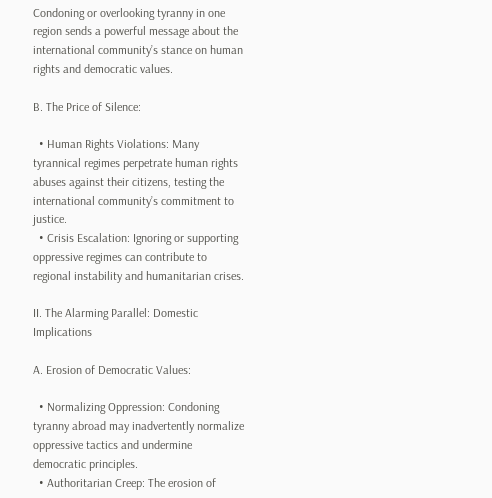Condoning or overlooking tyranny in one region sends a powerful message about the international community’s stance on human rights and democratic values.

B. The Price of Silence:

  • Human Rights Violations: Many tyrannical regimes perpetrate human rights abuses against their citizens, testing the international community’s commitment to justice.
  • Crisis Escalation: Ignoring or supporting oppressive regimes can contribute to regional instability and humanitarian crises.

II. The Alarming Parallel: Domestic Implications

A. Erosion of Democratic Values:

  • Normalizing Oppression: Condoning tyranny abroad may inadvertently normalize oppressive tactics and undermine democratic principles.
  • Authoritarian Creep: The erosion of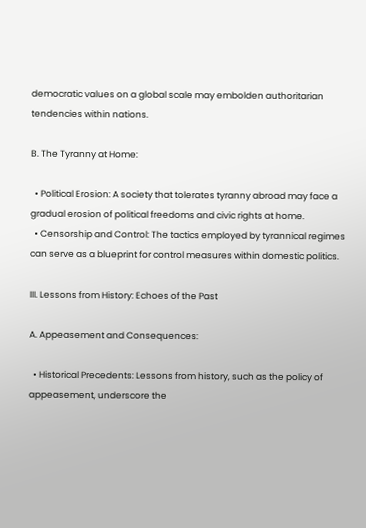democratic values on a global scale may embolden authoritarian tendencies within nations.

B. The Tyranny at Home:

  • Political Erosion: A society that tolerates tyranny abroad may face a gradual erosion of political freedoms and civic rights at home.
  • Censorship and Control: The tactics employed by tyrannical regimes can serve as a blueprint for control measures within domestic politics.

III. Lessons from History: Echoes of the Past

A. Appeasement and Consequences:

  • Historical Precedents: Lessons from history, such as the policy of appeasement, underscore the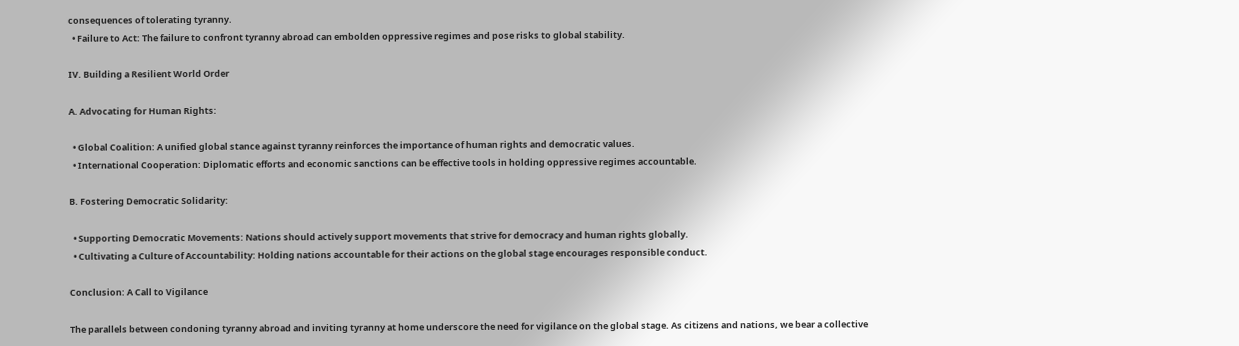consequences of tolerating tyranny.
  • Failure to Act: The failure to confront tyranny abroad can embolden oppressive regimes and pose risks to global stability.

IV. Building a Resilient World Order

A. Advocating for Human Rights:

  • Global Coalition: A unified global stance against tyranny reinforces the importance of human rights and democratic values.
  • International Cooperation: Diplomatic efforts and economic sanctions can be effective tools in holding oppressive regimes accountable.

B. Fostering Democratic Solidarity:

  • Supporting Democratic Movements: Nations should actively support movements that strive for democracy and human rights globally.
  • Cultivating a Culture of Accountability: Holding nations accountable for their actions on the global stage encourages responsible conduct.

Conclusion: A Call to Vigilance

The parallels between condoning tyranny abroad and inviting tyranny at home underscore the need for vigilance on the global stage. As citizens and nations, we bear a collective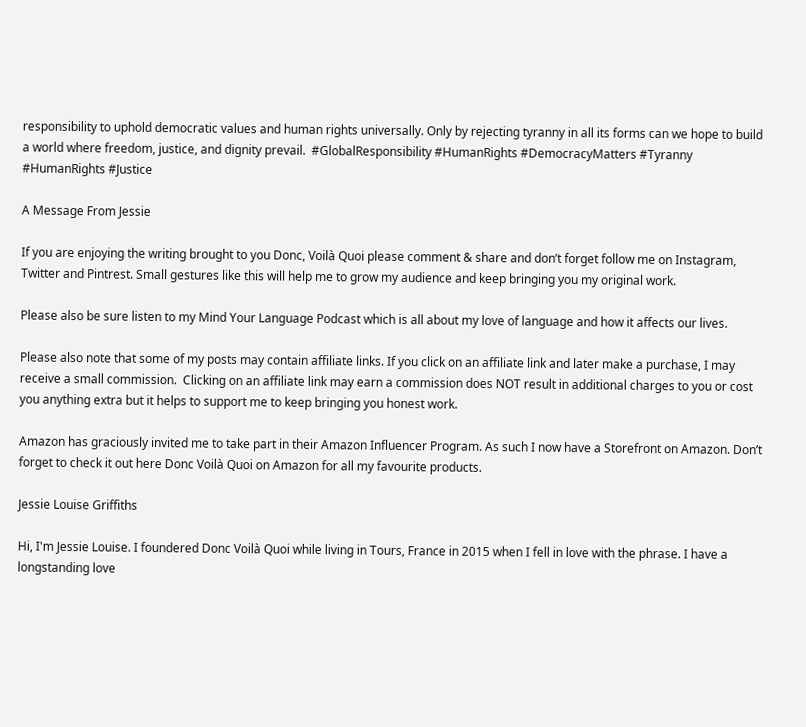responsibility to uphold democratic values and human rights universally. Only by rejecting tyranny in all its forms can we hope to build a world where freedom, justice, and dignity prevail.  #GlobalResponsibility #HumanRights #DemocracyMatters #Tyranny #HumanRights #Justice

A Message From Jessie

If you are enjoying the writing brought to you Donc, Voilà Quoi please comment & share and don’t forget follow me on Instagram, Twitter and Pintrest. Small gestures like this will help me to grow my audience and keep bringing you my original work.

Please also be sure listen to my Mind Your Language Podcast which is all about my love of language and how it affects our lives.

Please also note that some of my posts may contain affiliate links. If you click on an affiliate link and later make a purchase, I may receive a small commission.  Clicking on an affiliate link may earn a commission does NOT result in additional charges to you or cost you anything extra but it helps to support me to keep bringing you honest work.

Amazon has graciously invited me to take part in their Amazon Influencer Program. As such I now have a Storefront on Amazon. Don’t forget to check it out here Donc Voilà Quoi on Amazon for all my favourite products.

Jessie Louise Griffiths

Hi, I'm Jessie Louise. I foundered Donc Voilà Quoi while living in Tours, France in 2015 when I fell in love with the phrase. I have a longstanding love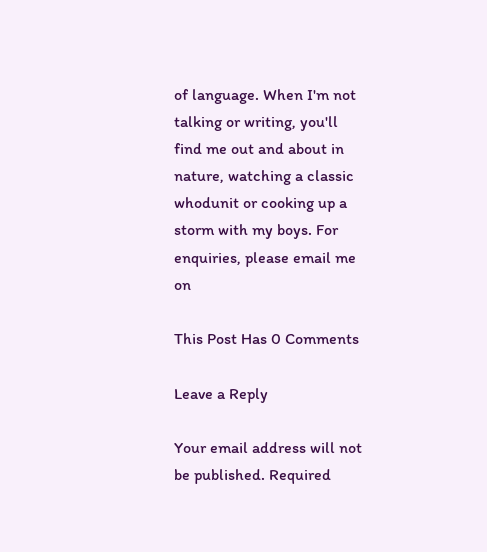of language. When I'm not talking or writing, you'll find me out and about in nature, watching a classic whodunit or cooking up a storm with my boys. For enquiries, please email me on

This Post Has 0 Comments

Leave a Reply

Your email address will not be published. Required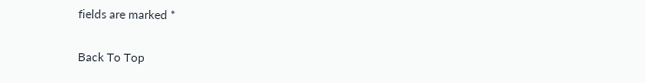fields are marked *

Back To Top